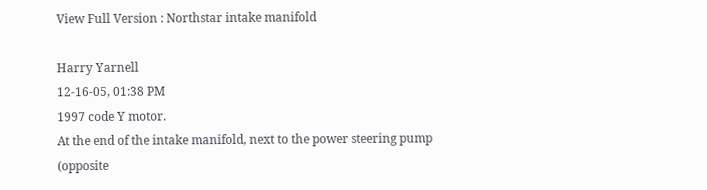View Full Version : Northstar intake manifold

Harry Yarnell
12-16-05, 01:38 PM
1997 code Y motor.
At the end of the intake manifold, next to the power steering pump (opposite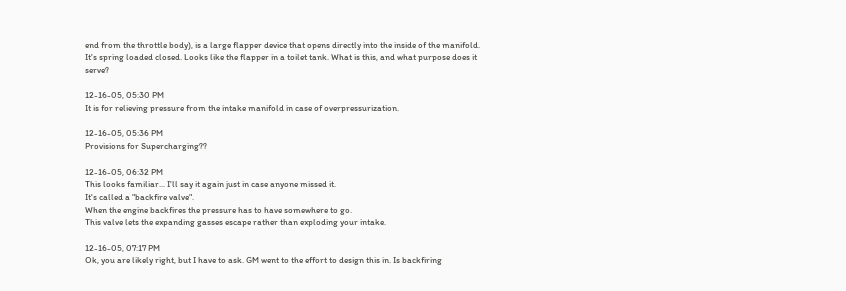end from the throttle body), is a large flapper device that opens directly into the inside of the manifold. It's spring loaded closed. Looks like the flapper in a toilet tank. What is this, and what purpose does it serve?

12-16-05, 05:30 PM
It is for relieving pressure from the intake manifold in case of overpressurization.

12-16-05, 05:36 PM
Provisions for Supercharging??

12-16-05, 06:32 PM
This looks familiar... I'll say it again just in case anyone missed it.
It's called a "backfire valve".
When the engine backfires the pressure has to have somewhere to go.
This valve lets the expanding gasses escape rather than exploding your intake.

12-16-05, 07:17 PM
Ok, you are likely right, but I have to ask. GM went to the effort to design this in. Is backfiring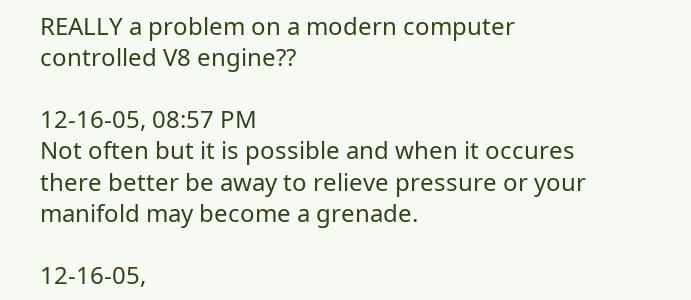REALLY a problem on a modern computer controlled V8 engine??

12-16-05, 08:57 PM
Not often but it is possible and when it occures there better be away to relieve pressure or your manifold may become a grenade.

12-16-05,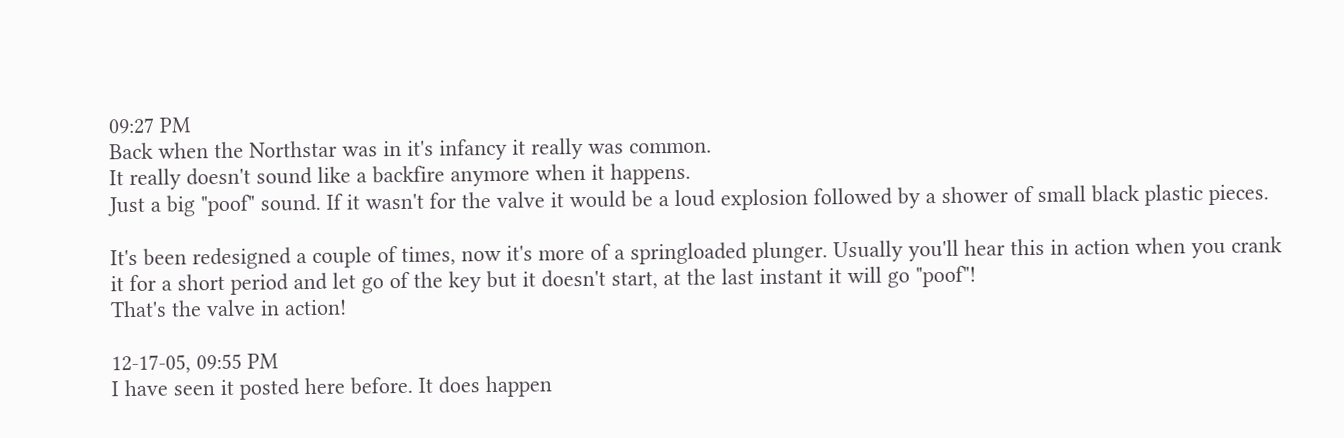09:27 PM
Back when the Northstar was in it's infancy it really was common.
It really doesn't sound like a backfire anymore when it happens.
Just a big "poof" sound. If it wasn't for the valve it would be a loud explosion followed by a shower of small black plastic pieces.

It's been redesigned a couple of times, now it's more of a springloaded plunger. Usually you'll hear this in action when you crank it for a short period and let go of the key but it doesn't start, at the last instant it will go "poof"!
That's the valve in action!

12-17-05, 09:55 PM
I have seen it posted here before. It does happen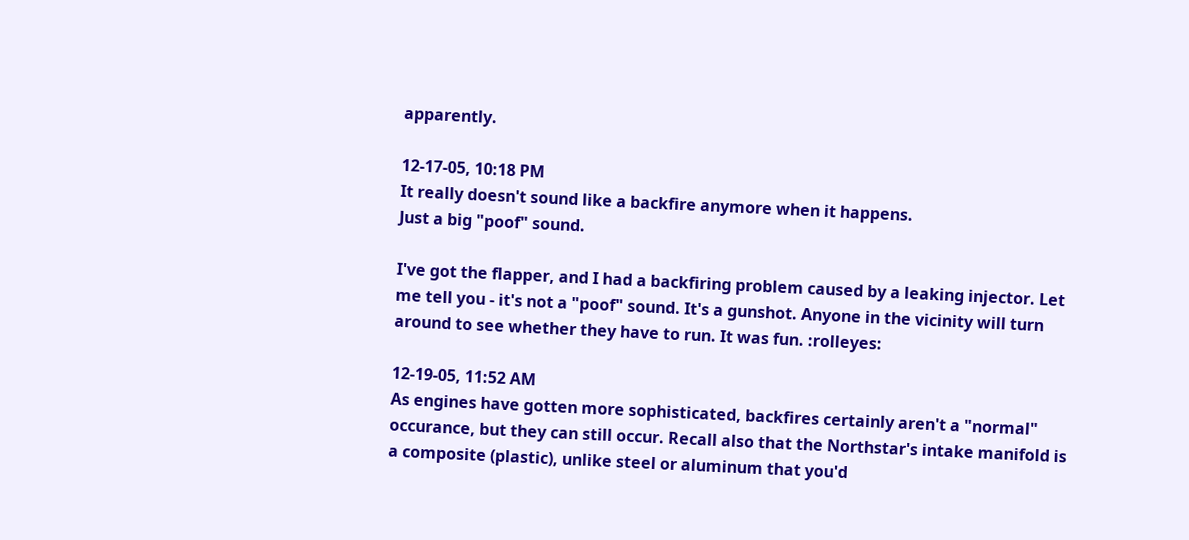apparently.

12-17-05, 10:18 PM
It really doesn't sound like a backfire anymore when it happens.
Just a big "poof" sound.

I've got the flapper, and I had a backfiring problem caused by a leaking injector. Let me tell you - it's not a "poof" sound. It's a gunshot. Anyone in the vicinity will turn around to see whether they have to run. It was fun. :rolleyes:

12-19-05, 11:52 AM
As engines have gotten more sophisticated, backfires certainly aren't a "normal" occurance, but they can still occur. Recall also that the Northstar's intake manifold is a composite (plastic), unlike steel or aluminum that you'd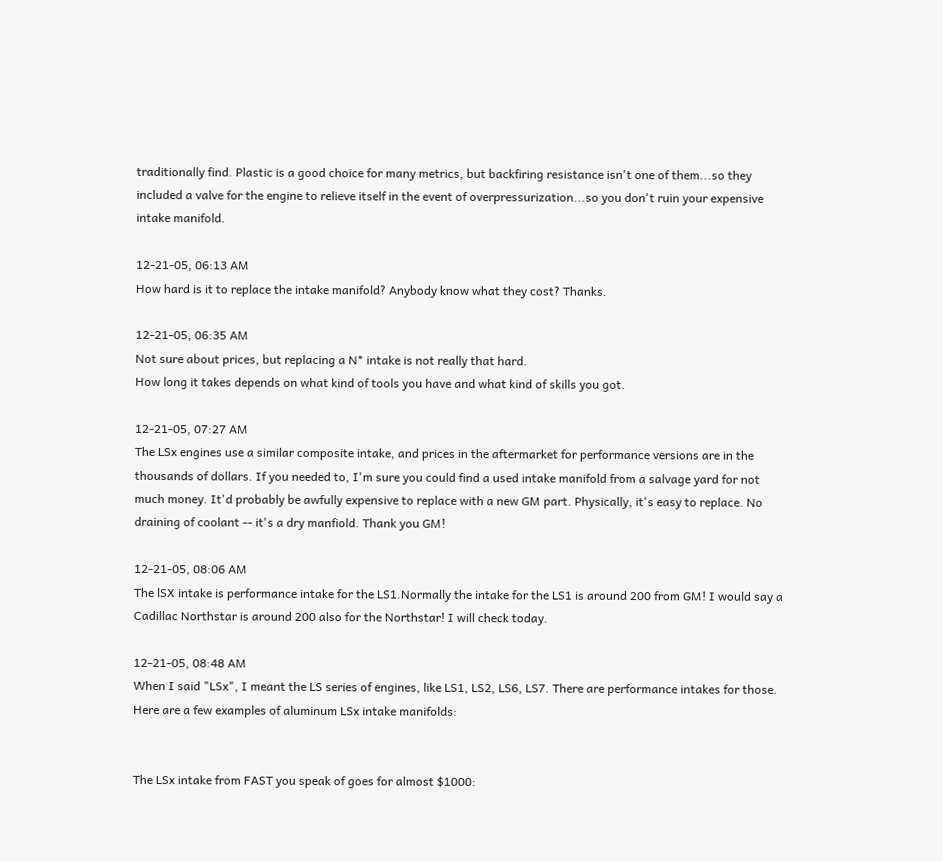traditionally find. Plastic is a good choice for many metrics, but backfiring resistance isn't one of them...so they included a valve for the engine to relieve itself in the event of overpressurization...so you don't ruin your expensive intake manifold.

12-21-05, 06:13 AM
How hard is it to replace the intake manifold? Anybody know what they cost? Thanks.

12-21-05, 06:35 AM
Not sure about prices, but replacing a N* intake is not really that hard.
How long it takes depends on what kind of tools you have and what kind of skills you got.

12-21-05, 07:27 AM
The LSx engines use a similar composite intake, and prices in the aftermarket for performance versions are in the thousands of dollars. If you needed to, I'm sure you could find a used intake manifold from a salvage yard for not much money. It'd probably be awfully expensive to replace with a new GM part. Physically, it's easy to replace. No draining of coolant -- it's a dry manfiold. Thank you GM!

12-21-05, 08:06 AM
The lSX intake is performance intake for the LS1.Normally the intake for the LS1 is around 200 from GM! I would say a Cadillac Northstar is around 200 also for the Northstar! I will check today.

12-21-05, 08:48 AM
When I said "LSx", I meant the LS series of engines, like LS1, LS2, LS6, LS7. There are performance intakes for those. Here are a few examples of aluminum LSx intake manifolds:


The LSx intake from FAST you speak of goes for almost $1000: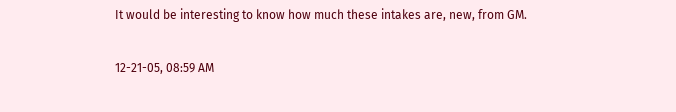It would be interesting to know how much these intakes are, new, from GM.

12-21-05, 08:59 AM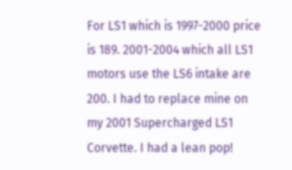For LS1 which is 1997-2000 price is 189. 2001-2004 which all LS1 motors use the LS6 intake are 200. I had to replace mine on my 2001 Supercharged LS1 Corvette. I had a lean pop!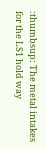:thumbsup: The metal intakes for the LS1 hold way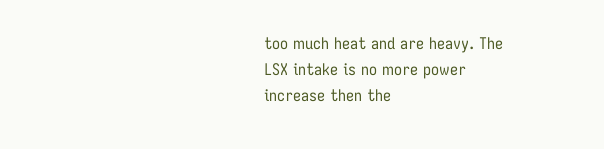too much heat and are heavy. The LSX intake is no more power increase then the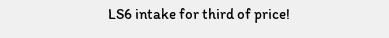LS6 intake for third of price!